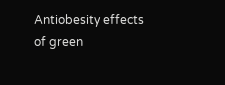Antiobesity effects of green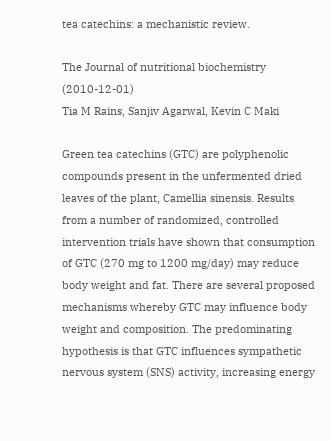tea catechins: a mechanistic review.

The Journal of nutritional biochemistry (2010-12-01)
Tia M Rains, Sanjiv Agarwal, Kevin C Maki

Green tea catechins (GTC) are polyphenolic compounds present in the unfermented dried leaves of the plant, Camellia sinensis. Results from a number of randomized, controlled intervention trials have shown that consumption of GTC (270 mg to 1200 mg/day) may reduce body weight and fat. There are several proposed mechanisms whereby GTC may influence body weight and composition. The predominating hypothesis is that GTC influences sympathetic nervous system (SNS) activity, increasing energy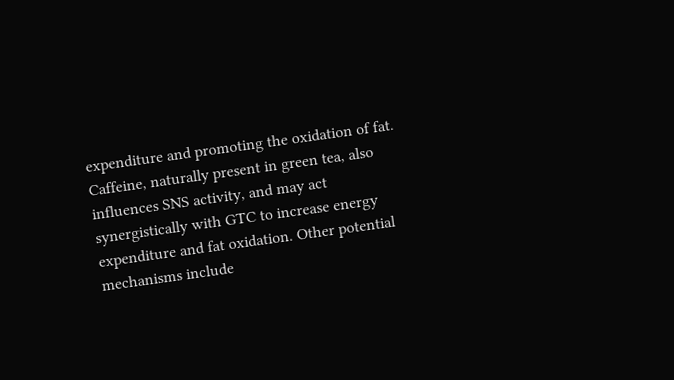expenditure and promoting the oxidation of fat. Caffeine, naturally present in green tea, also influences SNS activity, and may act synergistically with GTC to increase energy expenditure and fat oxidation. Other potential mechanisms include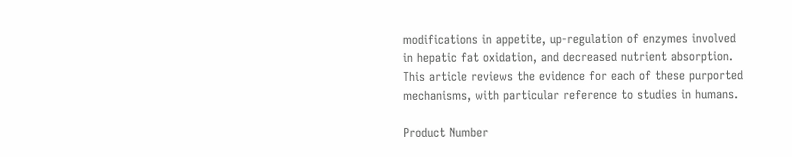modifications in appetite, up-regulation of enzymes involved in hepatic fat oxidation, and decreased nutrient absorption. This article reviews the evidence for each of these purported mechanisms, with particular reference to studies in humans.

Product Number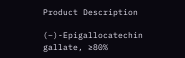Product Description

(−)-Epigallocatechin gallate, ≥80%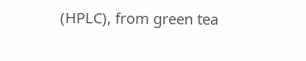(HPLC), from green tea